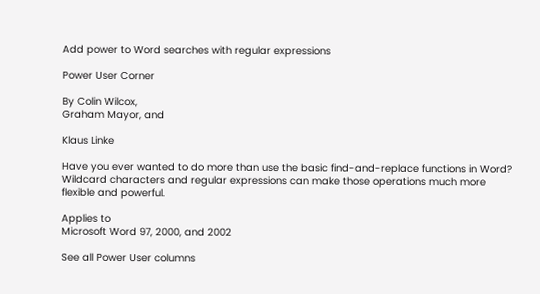Add power to Word searches with regular expressions

Power User Corner

By Colin Wilcox,
Graham Mayor, and

Klaus Linke

Have you ever wanted to do more than use the basic find-and-replace functions in Word? Wildcard characters and regular expressions can make those operations much more flexible and powerful.

Applies to
Microsoft Word 97, 2000, and 2002

See all Power User columns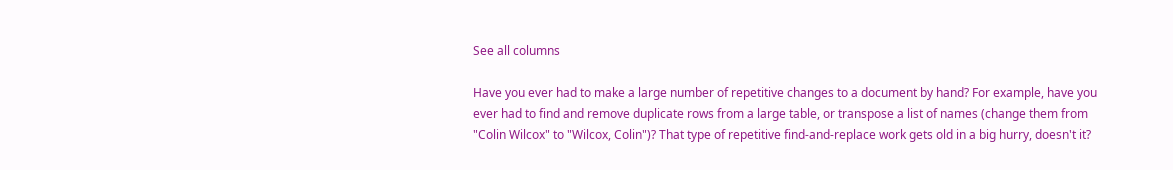See all columns

Have you ever had to make a large number of repetitive changes to a document by hand? For example, have you ever had to find and remove duplicate rows from a large table, or transpose a list of names (change them from "Colin Wilcox" to "Wilcox, Colin")? That type of repetitive find-and-replace work gets old in a big hurry, doesn't it?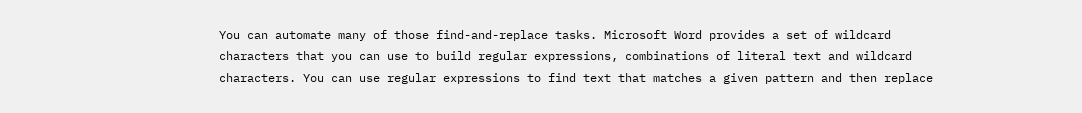You can automate many of those find-and-replace tasks. Microsoft Word provides a set of wildcard characters that you can use to build regular expressions, combinations of literal text and wildcard characters. You can use regular expressions to find text that matches a given pattern and then replace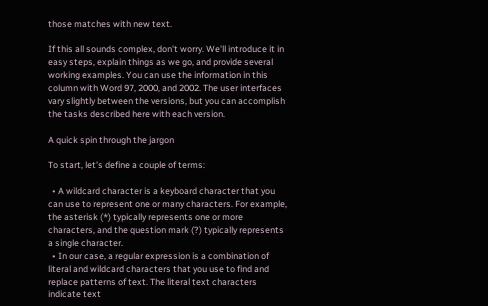those matches with new text.

If this all sounds complex, don't worry. We'll introduce it in easy steps, explain things as we go, and provide several working examples. You can use the information in this column with Word 97, 2000, and 2002. The user interfaces vary slightly between the versions, but you can accomplish the tasks described here with each version.

A quick spin through the jargon

To start, let's define a couple of terms:

  • A wildcard character is a keyboard character that you can use to represent one or many characters. For example, the asterisk (*) typically represents one or more characters, and the question mark (?) typically represents a single character.
  • In our case, a regular expression is a combination of literal and wildcard characters that you use to find and replace patterns of text. The literal text characters indicate text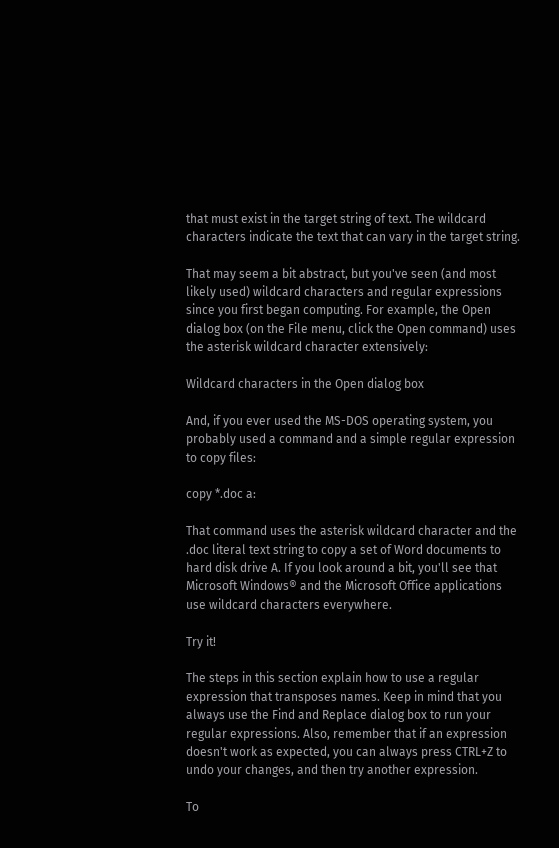that must exist in the target string of text. The wildcard characters indicate the text that can vary in the target string.

That may seem a bit abstract, but you've seen (and most likely used) wildcard characters and regular expressions since you first began computing. For example, the Open dialog box (on the File menu, click the Open command) uses the asterisk wildcard character extensively:

Wildcard characters in the Open dialog box

And, if you ever used the MS-DOS operating system, you probably used a command and a simple regular expression to copy files:

copy *.doc a:

That command uses the asterisk wildcard character and the .doc literal text string to copy a set of Word documents to hard disk drive A. If you look around a bit, you'll see that Microsoft Windows® and the Microsoft Office applications use wildcard characters everywhere.

Try it!

The steps in this section explain how to use a regular expression that transposes names. Keep in mind that you always use the Find and Replace dialog box to run your regular expressions. Also, remember that if an expression doesn't work as expected, you can always press CTRL+Z to undo your changes, and then try another expression.

To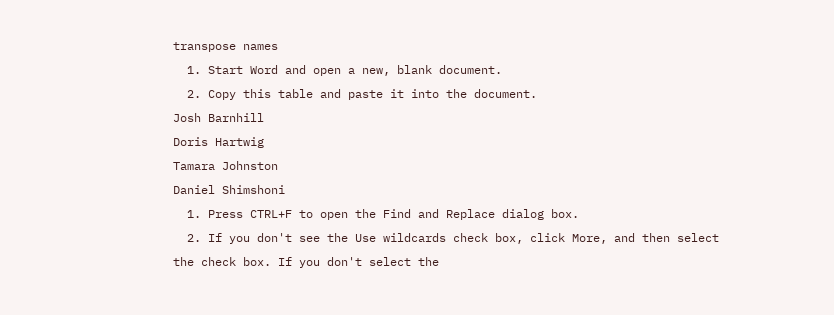transpose names
  1. Start Word and open a new, blank document.
  2. Copy this table and paste it into the document.
Josh Barnhill
Doris Hartwig
Tamara Johnston
Daniel Shimshoni
  1. Press CTRL+F to open the Find and Replace dialog box.
  2. If you don't see the Use wildcards check box, click More, and then select the check box. If you don't select the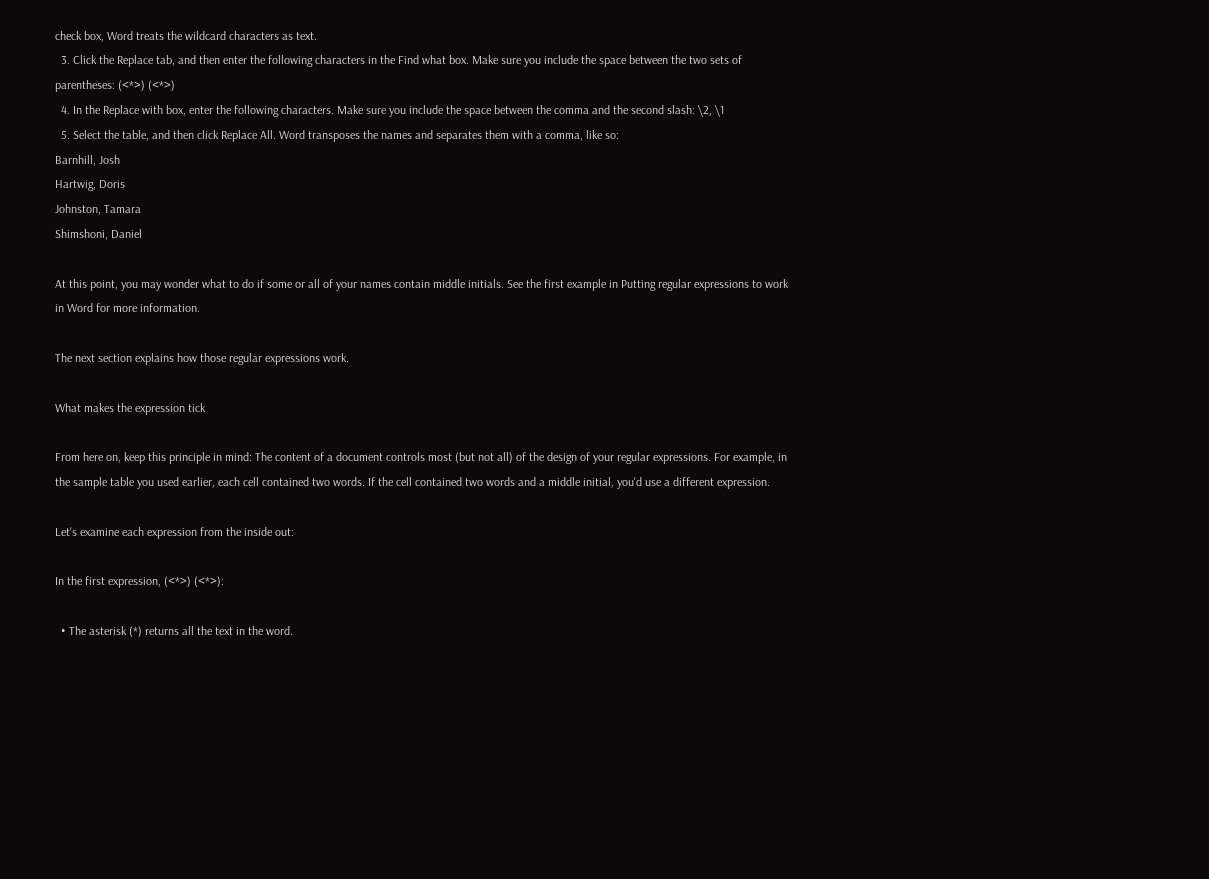check box, Word treats the wildcard characters as text.
  3. Click the Replace tab, and then enter the following characters in the Find what box. Make sure you include the space between the two sets of parentheses: (<*>) (<*>)
  4. In the Replace with box, enter the following characters. Make sure you include the space between the comma and the second slash: \2, \1
  5. Select the table, and then click Replace All. Word transposes the names and separates them with a comma, like so:
Barnhill, Josh
Hartwig, Doris
Johnston, Tamara
Shimshoni, Daniel

At this point, you may wonder what to do if some or all of your names contain middle initials. See the first example in Putting regular expressions to work in Word for more information.

The next section explains how those regular expressions work.

What makes the expression tick

From here on, keep this principle in mind: The content of a document controls most (but not all) of the design of your regular expressions. For example, in the sample table you used earlier, each cell contained two words. If the cell contained two words and a middle initial, you'd use a different expression.

Let's examine each expression from the inside out:

In the first expression, (<*>) (<*>):

  • The asterisk (*) returns all the text in the word.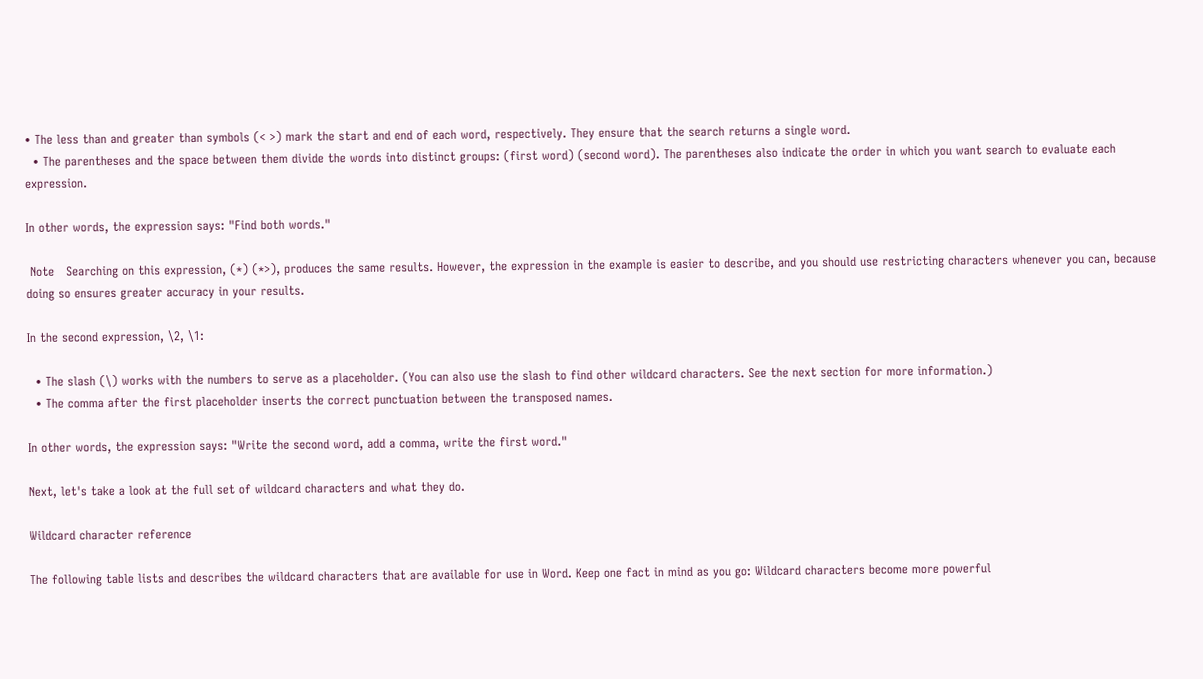• The less than and greater than symbols (< >) mark the start and end of each word, respectively. They ensure that the search returns a single word.
  • The parentheses and the space between them divide the words into distinct groups: (first word) (second word). The parentheses also indicate the order in which you want search to evaluate each expression.

In other words, the expression says: "Find both words."

 Note   Searching on this expression, (*) (*>), produces the same results. However, the expression in the example is easier to describe, and you should use restricting characters whenever you can, because doing so ensures greater accuracy in your results.

In the second expression, \2, \1:

  • The slash (\) works with the numbers to serve as a placeholder. (You can also use the slash to find other wildcard characters. See the next section for more information.)
  • The comma after the first placeholder inserts the correct punctuation between the transposed names.

In other words, the expression says: "Write the second word, add a comma, write the first word."

Next, let's take a look at the full set of wildcard characters and what they do.

Wildcard character reference

The following table lists and describes the wildcard characters that are available for use in Word. Keep one fact in mind as you go: Wildcard characters become more powerful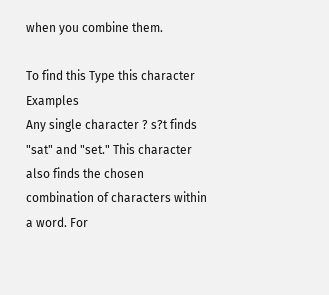when you combine them.

To find this Type this character Examples
Any single character ? s?t finds "sat" and "set." This character also finds the chosen combination of characters within a word. For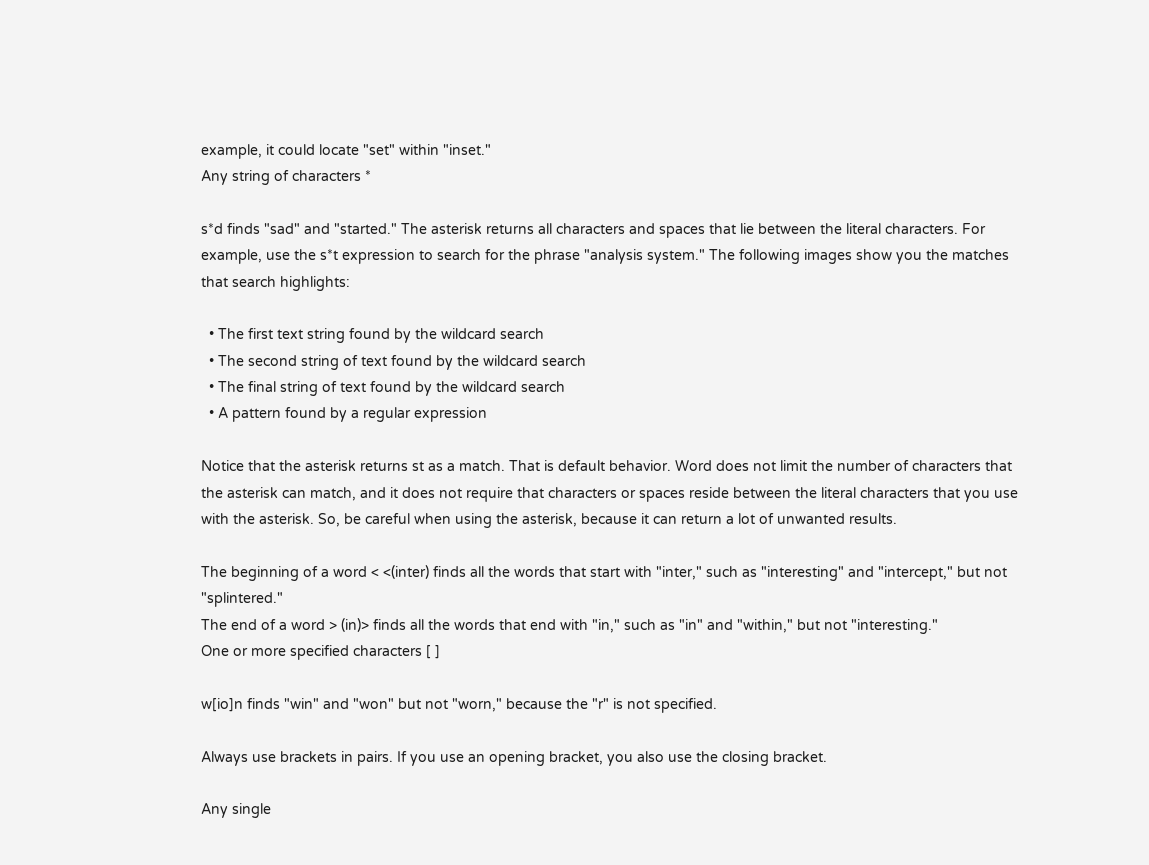example, it could locate "set" within "inset."
Any string of characters *

s*d finds "sad" and "started." The asterisk returns all characters and spaces that lie between the literal characters. For example, use the s*t expression to search for the phrase "analysis system." The following images show you the matches that search highlights:

  • The first text string found by the wildcard search
  • The second string of text found by the wildcard search
  • The final string of text found by the wildcard search
  • A pattern found by a regular expression

Notice that the asterisk returns st as a match. That is default behavior. Word does not limit the number of characters that the asterisk can match, and it does not require that characters or spaces reside between the literal characters that you use with the asterisk. So, be careful when using the asterisk, because it can return a lot of unwanted results.

The beginning of a word < <(inter) finds all the words that start with "inter," such as "interesting" and "intercept," but not "splintered."
The end of a word > (in)> finds all the words that end with "in," such as "in" and "within," but not "interesting."
One or more specified characters [ ]

w[io]n finds "win" and "won" but not "worn," because the "r" is not specified.

Always use brackets in pairs. If you use an opening bracket, you also use the closing bracket.

Any single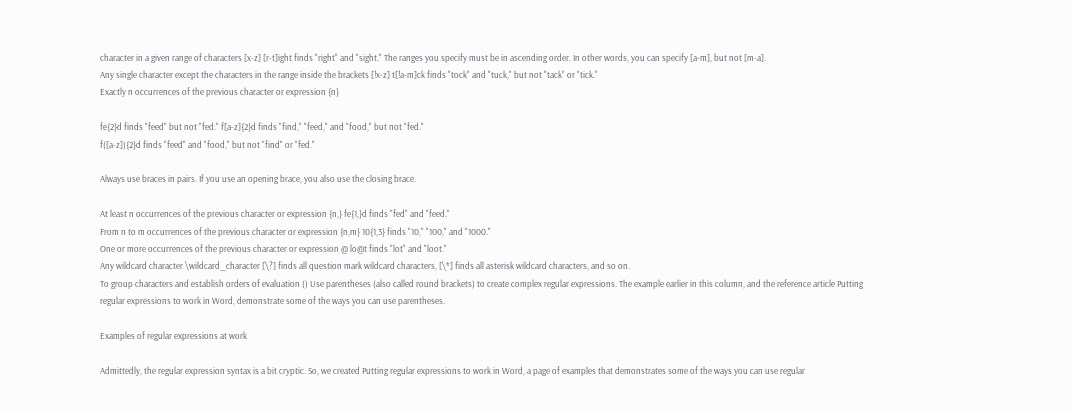character in a given range of characters [x-z] [r-t]ight finds "right" and "sight." The ranges you specify must be in ascending order. In other words, you can specify [a-m], but not [m-a].
Any single character except the characters in the range inside the brackets [!x-z] t[!a-m]ck finds "tock" and "tuck," but not "tack" or "tick."
Exactly n occurrences of the previous character or expression {n}

fe{2}d finds "feed" but not "fed." f[a-z]{2}d finds "find," "feed," and "food," but not "fed."
f([a-z]){2}d finds "feed" and "food," but not "find" or "fed."

Always use braces in pairs. If you use an opening brace, you also use the closing brace.

At least n occurrences of the previous character or expression {n,} fe{1,}d finds "fed" and "feed."
From n to m occurrences of the previous character or expression {n,m} 10{1,3} finds "10," "100," and "1000."
One or more occurrences of the previous character or expression @ lo@t finds "lot" and "loot."
Any wildcard character \wildcard_character [\?] finds all question mark wildcard characters, [\*] finds all asterisk wildcard characters, and so on.
To group characters and establish orders of evaluation () Use parentheses (also called round brackets) to create complex regular expressions. The example earlier in this column, and the reference article Putting regular expressions to work in Word, demonstrate some of the ways you can use parentheses.

Examples of regular expressions at work

Admittedly, the regular expression syntax is a bit cryptic. So, we created Putting regular expressions to work in Word, a page of examples that demonstrates some of the ways you can use regular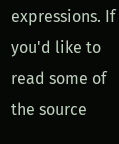expressions. If you'd like to read some of the source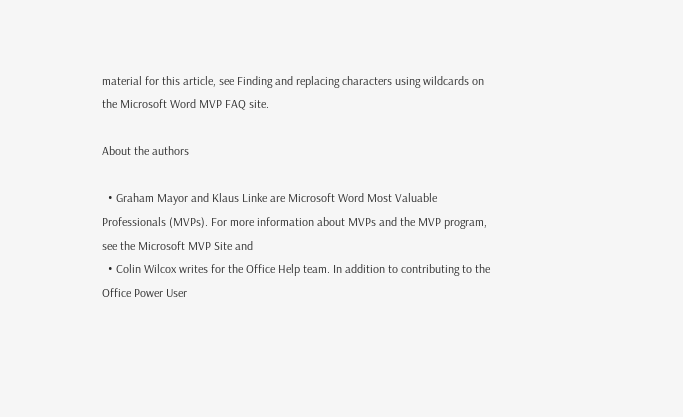material for this article, see Finding and replacing characters using wildcards on the Microsoft Word MVP FAQ site.

About the authors

  • Graham Mayor and Klaus Linke are Microsoft Word Most Valuable Professionals (MVPs). For more information about MVPs and the MVP program, see the Microsoft MVP Site and
  • Colin Wilcox writes for the Office Help team. In addition to contributing to the Office Power User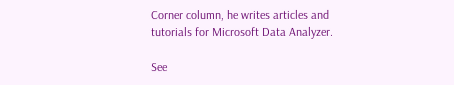Corner column, he writes articles and tutorials for Microsoft Data Analyzer.

See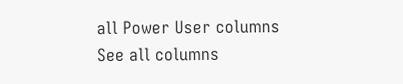all Power User columns
See all columns